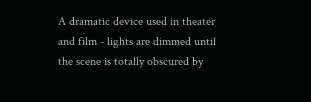A dramatic device used in theater and film - lights are dimmed until the scene is totally obscured by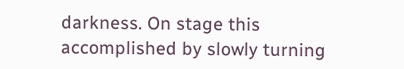darkness. On stage this accomplished by slowly turning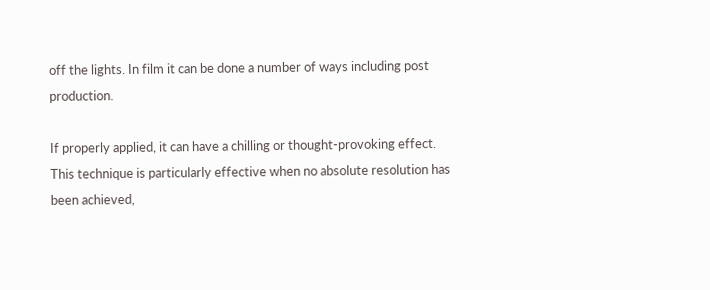off the lights. In film it can be done a number of ways including post production.

If properly applied, it can have a chilling or thought-provoking effect. This technique is particularly effective when no absolute resolution has been achieved,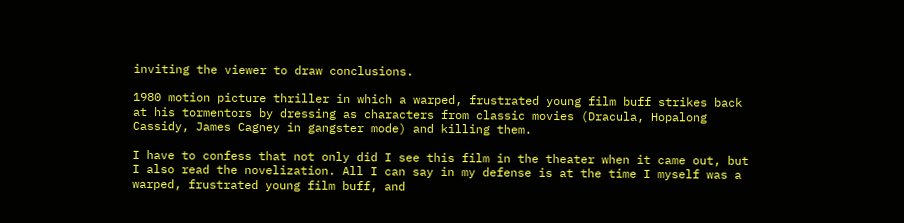inviting the viewer to draw conclusions.

1980 motion picture thriller in which a warped, frustrated young film buff strikes back at his tormentors by dressing as characters from classic movies (Dracula, Hopalong Cassidy, James Cagney in gangster mode) and killing them.

I have to confess that not only did I see this film in the theater when it came out, but I also read the novelization. All I can say in my defense is at the time I myself was a warped, frustrated young film buff, and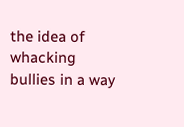the idea of whacking bullies in a way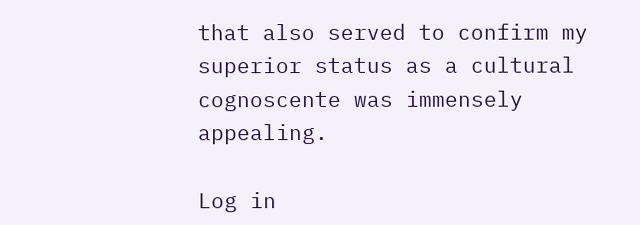that also served to confirm my superior status as a cultural cognoscente was immensely appealing.

Log in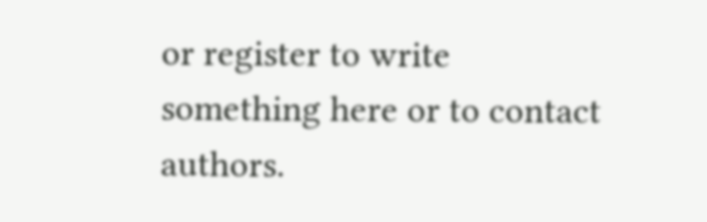or register to write something here or to contact authors.